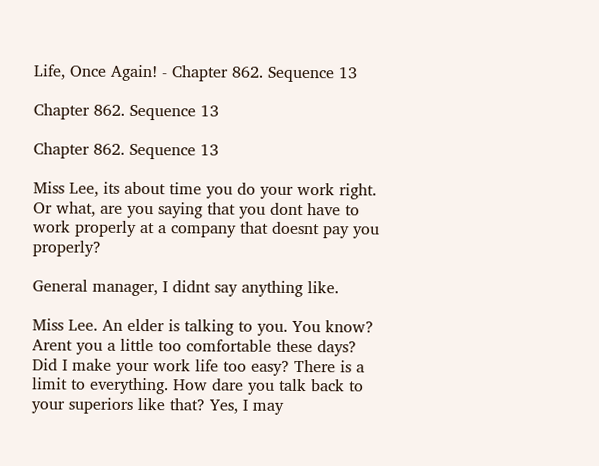Life, Once Again! - Chapter 862. Sequence 13

Chapter 862. Sequence 13

Chapter 862. Sequence 13

Miss Lee, its about time you do your work right. Or what, are you saying that you dont have to work properly at a company that doesnt pay you properly?

General manager, I didnt say anything like.

Miss Lee. An elder is talking to you. You know? Arent you a little too comfortable these days? Did I make your work life too easy? There is a limit to everything. How dare you talk back to your superiors like that? Yes, I may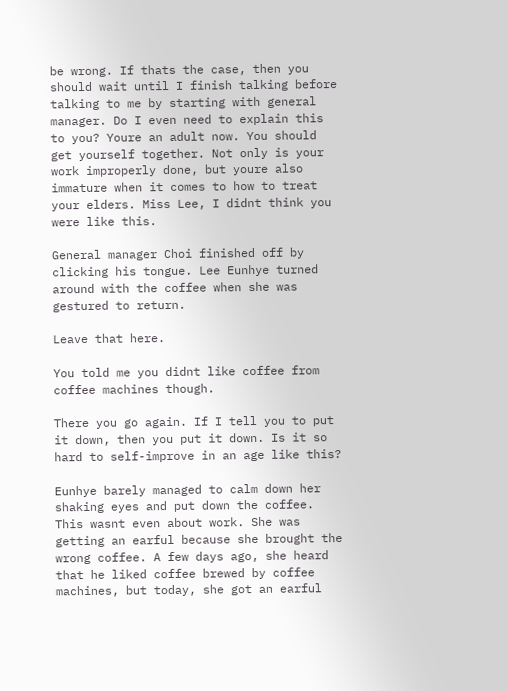be wrong. If thats the case, then you should wait until I finish talking before talking to me by starting with general manager. Do I even need to explain this to you? Youre an adult now. You should get yourself together. Not only is your work improperly done, but youre also immature when it comes to how to treat your elders. Miss Lee, I didnt think you were like this.

General manager Choi finished off by clicking his tongue. Lee Eunhye turned around with the coffee when she was gestured to return.

Leave that here.

You told me you didnt like coffee from coffee machines though.

There you go again. If I tell you to put it down, then you put it down. Is it so hard to self-improve in an age like this?

Eunhye barely managed to calm down her shaking eyes and put down the coffee. This wasnt even about work. She was getting an earful because she brought the wrong coffee. A few days ago, she heard that he liked coffee brewed by coffee machines, but today, she got an earful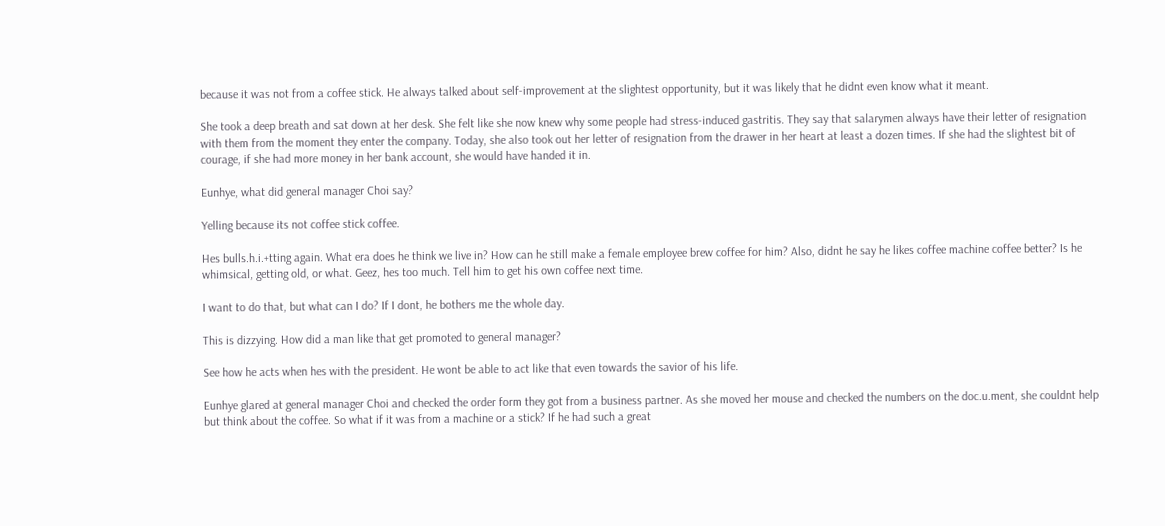because it was not from a coffee stick. He always talked about self-improvement at the slightest opportunity, but it was likely that he didnt even know what it meant.

She took a deep breath and sat down at her desk. She felt like she now knew why some people had stress-induced gastritis. They say that salarymen always have their letter of resignation with them from the moment they enter the company. Today, she also took out her letter of resignation from the drawer in her heart at least a dozen times. If she had the slightest bit of courage, if she had more money in her bank account, she would have handed it in.

Eunhye, what did general manager Choi say?

Yelling because its not coffee stick coffee.

Hes bulls.h.i.+tting again. What era does he think we live in? How can he still make a female employee brew coffee for him? Also, didnt he say he likes coffee machine coffee better? Is he whimsical, getting old, or what. Geez, hes too much. Tell him to get his own coffee next time.

I want to do that, but what can I do? If I dont, he bothers me the whole day.

This is dizzying. How did a man like that get promoted to general manager?

See how he acts when hes with the president. He wont be able to act like that even towards the savior of his life.

Eunhye glared at general manager Choi and checked the order form they got from a business partner. As she moved her mouse and checked the numbers on the doc.u.ment, she couldnt help but think about the coffee. So what if it was from a machine or a stick? If he had such a great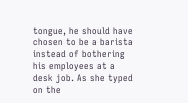tongue, he should have chosen to be a barista instead of bothering his employees at a desk job. As she typed on the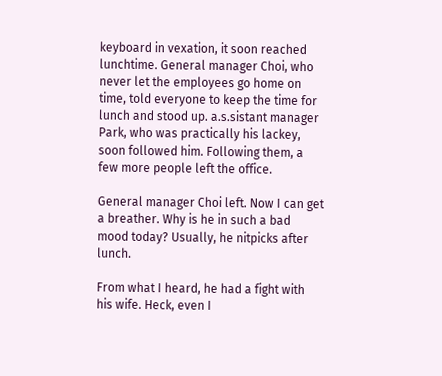keyboard in vexation, it soon reached lunchtime. General manager Choi, who never let the employees go home on time, told everyone to keep the time for lunch and stood up. a.s.sistant manager Park, who was practically his lackey, soon followed him. Following them, a few more people left the office.

General manager Choi left. Now I can get a breather. Why is he in such a bad mood today? Usually, he nitpicks after lunch.

From what I heard, he had a fight with his wife. Heck, even I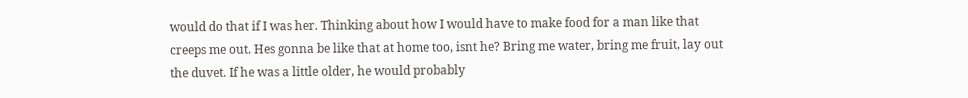would do that if I was her. Thinking about how I would have to make food for a man like that creeps me out. Hes gonna be like that at home too, isnt he? Bring me water, bring me fruit, lay out the duvet. If he was a little older, he would probably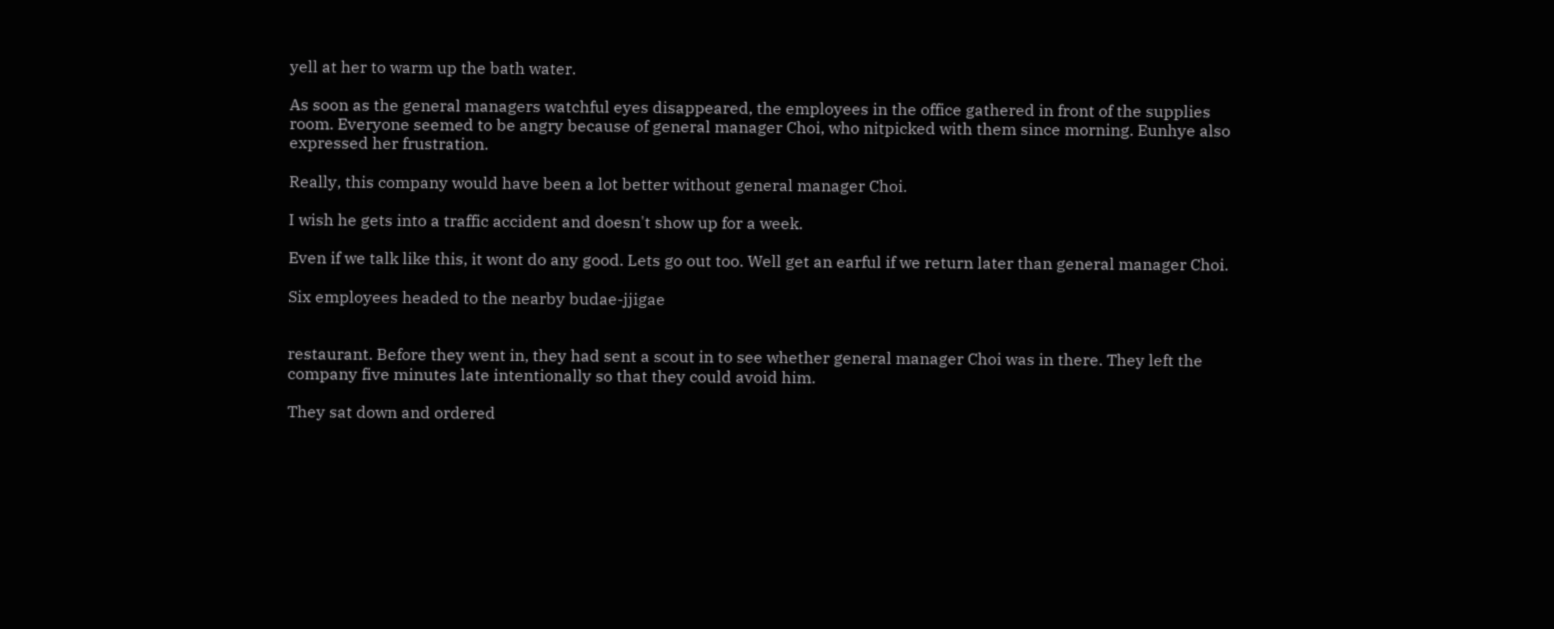yell at her to warm up the bath water.

As soon as the general managers watchful eyes disappeared, the employees in the office gathered in front of the supplies room. Everyone seemed to be angry because of general manager Choi, who nitpicked with them since morning. Eunhye also expressed her frustration.

Really, this company would have been a lot better without general manager Choi.

I wish he gets into a traffic accident and doesn't show up for a week.

Even if we talk like this, it wont do any good. Lets go out too. Well get an earful if we return later than general manager Choi.

Six employees headed to the nearby budae-jjigae


restaurant. Before they went in, they had sent a scout in to see whether general manager Choi was in there. They left the company five minutes late intentionally so that they could avoid him.

They sat down and ordered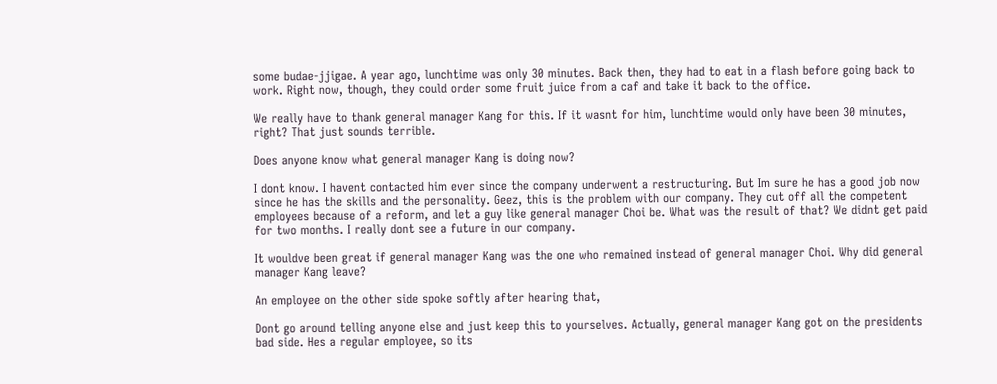some budae-jjigae. A year ago, lunchtime was only 30 minutes. Back then, they had to eat in a flash before going back to work. Right now, though, they could order some fruit juice from a caf and take it back to the office.

We really have to thank general manager Kang for this. If it wasnt for him, lunchtime would only have been 30 minutes, right? That just sounds terrible.

Does anyone know what general manager Kang is doing now?

I dont know. I havent contacted him ever since the company underwent a restructuring. But Im sure he has a good job now since he has the skills and the personality. Geez, this is the problem with our company. They cut off all the competent employees because of a reform, and let a guy like general manager Choi be. What was the result of that? We didnt get paid for two months. I really dont see a future in our company.

It wouldve been great if general manager Kang was the one who remained instead of general manager Choi. Why did general manager Kang leave?

An employee on the other side spoke softly after hearing that,

Dont go around telling anyone else and just keep this to yourselves. Actually, general manager Kang got on the presidents bad side. Hes a regular employee, so its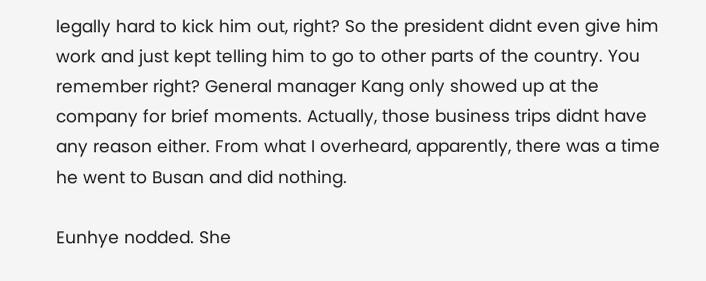legally hard to kick him out, right? So the president didnt even give him work and just kept telling him to go to other parts of the country. You remember right? General manager Kang only showed up at the company for brief moments. Actually, those business trips didnt have any reason either. From what I overheard, apparently, there was a time he went to Busan and did nothing.

Eunhye nodded. She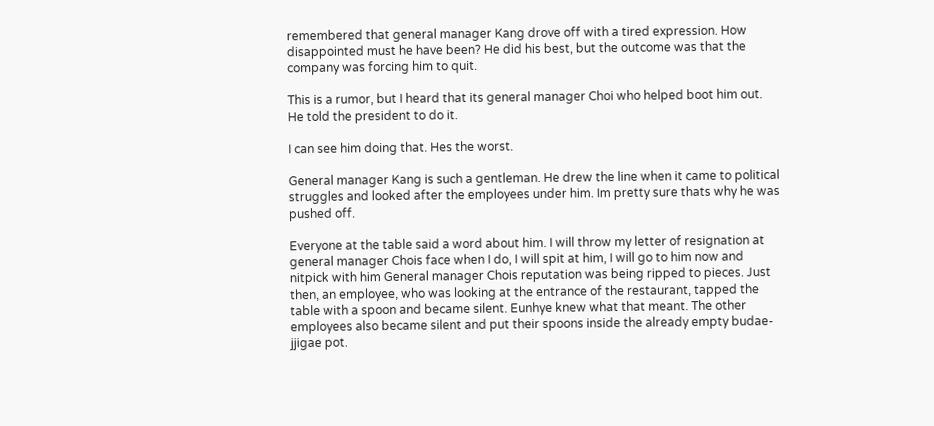remembered that general manager Kang drove off with a tired expression. How disappointed must he have been? He did his best, but the outcome was that the company was forcing him to quit.

This is a rumor, but I heard that its general manager Choi who helped boot him out. He told the president to do it.

I can see him doing that. Hes the worst.

General manager Kang is such a gentleman. He drew the line when it came to political struggles and looked after the employees under him. Im pretty sure thats why he was pushed off.

Everyone at the table said a word about him. I will throw my letter of resignation at general manager Chois face when I do, I will spit at him, I will go to him now and nitpick with him General manager Chois reputation was being ripped to pieces. Just then, an employee, who was looking at the entrance of the restaurant, tapped the table with a spoon and became silent. Eunhye knew what that meant. The other employees also became silent and put their spoons inside the already empty budae-jjigae pot.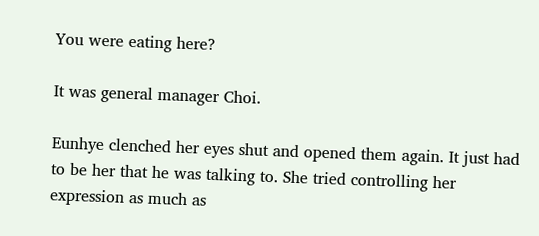You were eating here?

It was general manager Choi.

Eunhye clenched her eyes shut and opened them again. It just had to be her that he was talking to. She tried controlling her expression as much as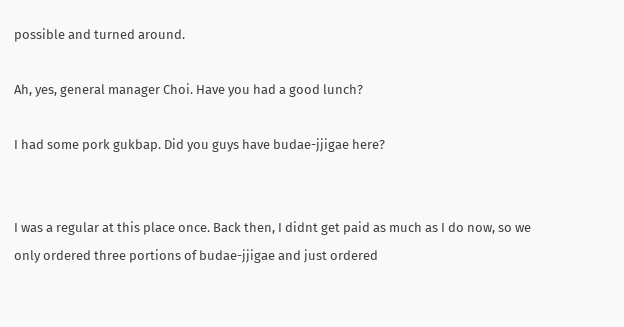possible and turned around.

Ah, yes, general manager Choi. Have you had a good lunch?

I had some pork gukbap. Did you guys have budae-jjigae here?


I was a regular at this place once. Back then, I didnt get paid as much as I do now, so we only ordered three portions of budae-jjigae and just ordered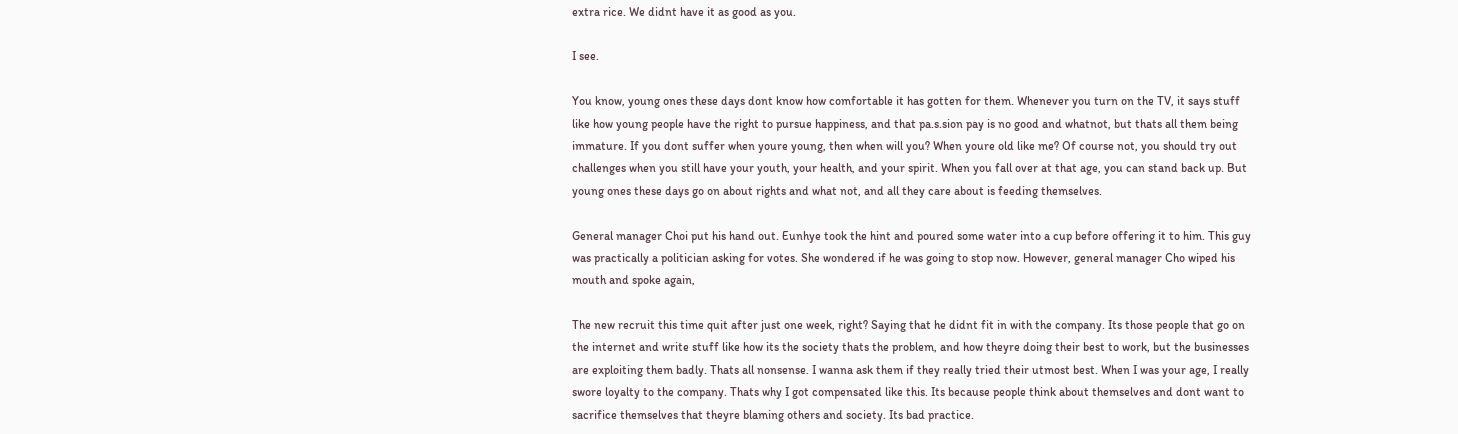extra rice. We didnt have it as good as you.

I see.

You know, young ones these days dont know how comfortable it has gotten for them. Whenever you turn on the TV, it says stuff like how young people have the right to pursue happiness, and that pa.s.sion pay is no good and whatnot, but thats all them being immature. If you dont suffer when youre young, then when will you? When youre old like me? Of course not, you should try out challenges when you still have your youth, your health, and your spirit. When you fall over at that age, you can stand back up. But young ones these days go on about rights and what not, and all they care about is feeding themselves.

General manager Choi put his hand out. Eunhye took the hint and poured some water into a cup before offering it to him. This guy was practically a politician asking for votes. She wondered if he was going to stop now. However, general manager Cho wiped his mouth and spoke again,

The new recruit this time quit after just one week, right? Saying that he didnt fit in with the company. Its those people that go on the internet and write stuff like how its the society thats the problem, and how theyre doing their best to work, but the businesses are exploiting them badly. Thats all nonsense. I wanna ask them if they really tried their utmost best. When I was your age, I really swore loyalty to the company. Thats why I got compensated like this. Its because people think about themselves and dont want to sacrifice themselves that theyre blaming others and society. Its bad practice.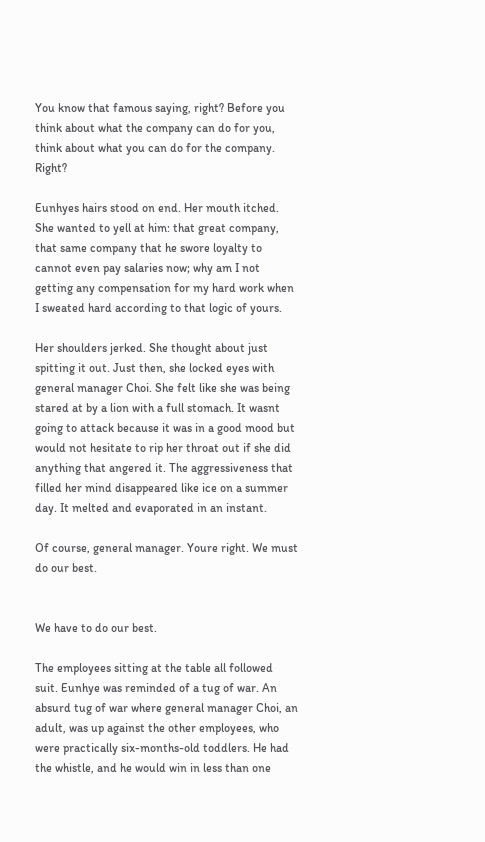You know that famous saying, right? Before you think about what the company can do for you, think about what you can do for the company. Right?

Eunhyes hairs stood on end. Her mouth itched. She wanted to yell at him: that great company, that same company that he swore loyalty to cannot even pay salaries now; why am I not getting any compensation for my hard work when I sweated hard according to that logic of yours.

Her shoulders jerked. She thought about just spitting it out. Just then, she locked eyes with general manager Choi. She felt like she was being stared at by a lion with a full stomach. It wasnt going to attack because it was in a good mood but would not hesitate to rip her throat out if she did anything that angered it. The aggressiveness that filled her mind disappeared like ice on a summer day. It melted and evaporated in an instant.

Of course, general manager. Youre right. We must do our best.


We have to do our best.

The employees sitting at the table all followed suit. Eunhye was reminded of a tug of war. An absurd tug of war where general manager Choi, an adult, was up against the other employees, who were practically six-months-old toddlers. He had the whistle, and he would win in less than one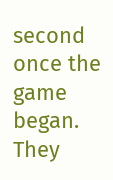second once the game began. They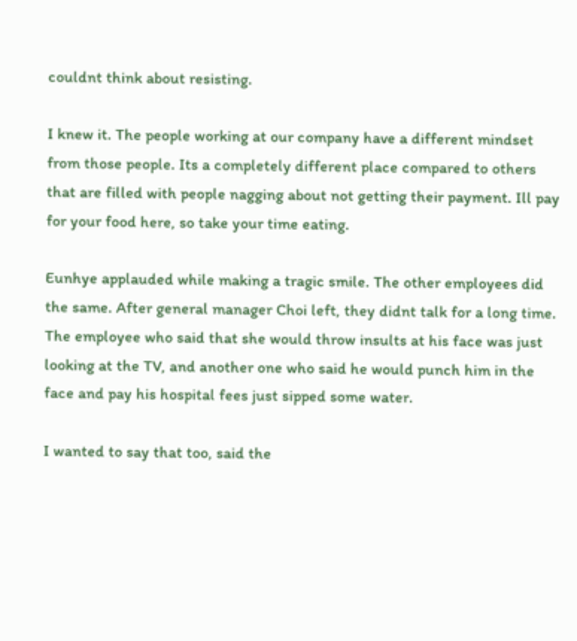couldnt think about resisting.

I knew it. The people working at our company have a different mindset from those people. Its a completely different place compared to others that are filled with people nagging about not getting their payment. Ill pay for your food here, so take your time eating.

Eunhye applauded while making a tragic smile. The other employees did the same. After general manager Choi left, they didnt talk for a long time. The employee who said that she would throw insults at his face was just looking at the TV, and another one who said he would punch him in the face and pay his hospital fees just sipped some water.

I wanted to say that too, said the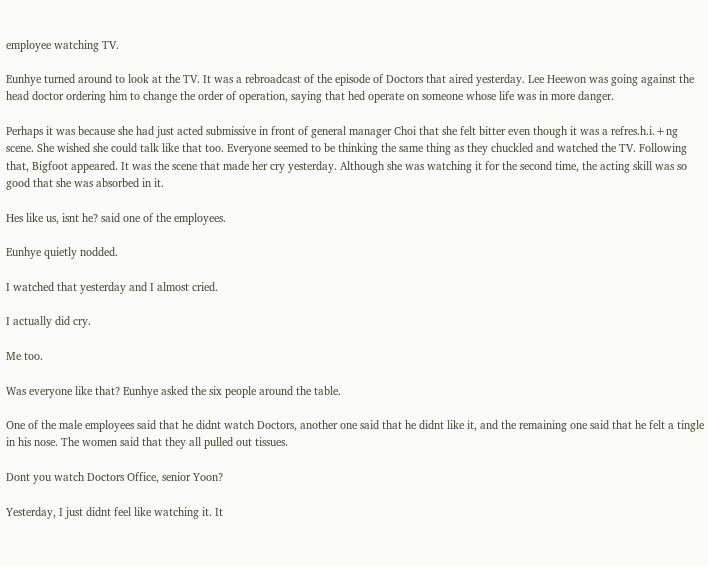employee watching TV.

Eunhye turned around to look at the TV. It was a rebroadcast of the episode of Doctors that aired yesterday. Lee Heewon was going against the head doctor ordering him to change the order of operation, saying that hed operate on someone whose life was in more danger.

Perhaps it was because she had just acted submissive in front of general manager Choi that she felt bitter even though it was a refres.h.i.+ng scene. She wished she could talk like that too. Everyone seemed to be thinking the same thing as they chuckled and watched the TV. Following that, Bigfoot appeared. It was the scene that made her cry yesterday. Although she was watching it for the second time, the acting skill was so good that she was absorbed in it.

Hes like us, isnt he? said one of the employees.

Eunhye quietly nodded.

I watched that yesterday and I almost cried.

I actually did cry.

Me too.

Was everyone like that? Eunhye asked the six people around the table.

One of the male employees said that he didnt watch Doctors, another one said that he didnt like it, and the remaining one said that he felt a tingle in his nose. The women said that they all pulled out tissues.

Dont you watch Doctors Office, senior Yoon?

Yesterday, I just didnt feel like watching it. It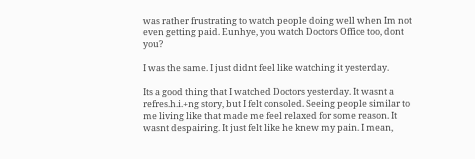was rather frustrating to watch people doing well when Im not even getting paid. Eunhye, you watch Doctors Office too, dont you?

I was the same. I just didnt feel like watching it yesterday.

Its a good thing that I watched Doctors yesterday. It wasnt a refres.h.i.+ng story, but I felt consoled. Seeing people similar to me living like that made me feel relaxed for some reason. It wasnt despairing. It just felt like he knew my pain. I mean,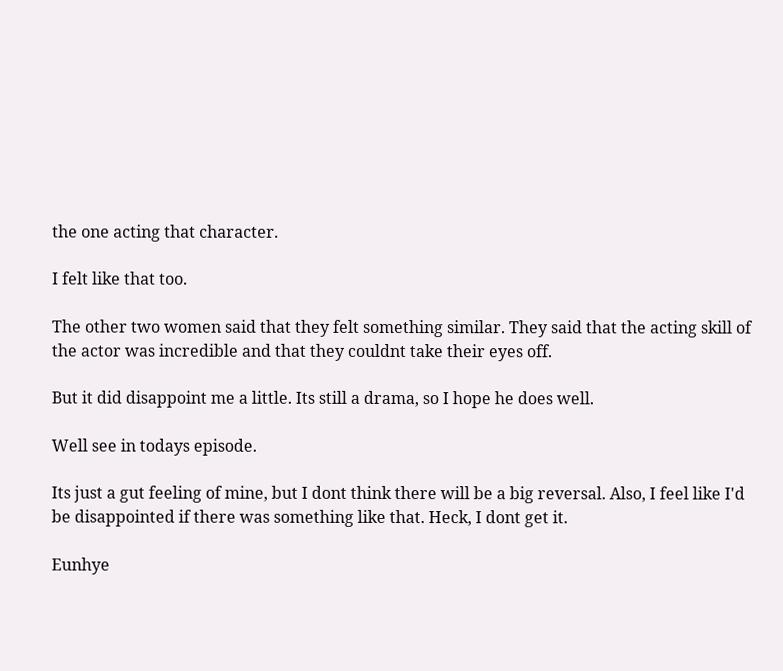the one acting that character.

I felt like that too.

The other two women said that they felt something similar. They said that the acting skill of the actor was incredible and that they couldnt take their eyes off.

But it did disappoint me a little. Its still a drama, so I hope he does well.

Well see in todays episode.

Its just a gut feeling of mine, but I dont think there will be a big reversal. Also, I feel like I'd be disappointed if there was something like that. Heck, I dont get it.

Eunhye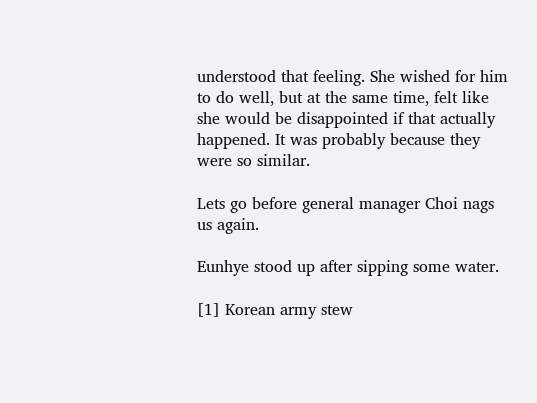understood that feeling. She wished for him to do well, but at the same time, felt like she would be disappointed if that actually happened. It was probably because they were so similar.

Lets go before general manager Choi nags us again.

Eunhye stood up after sipping some water.

[1] Korean army stew